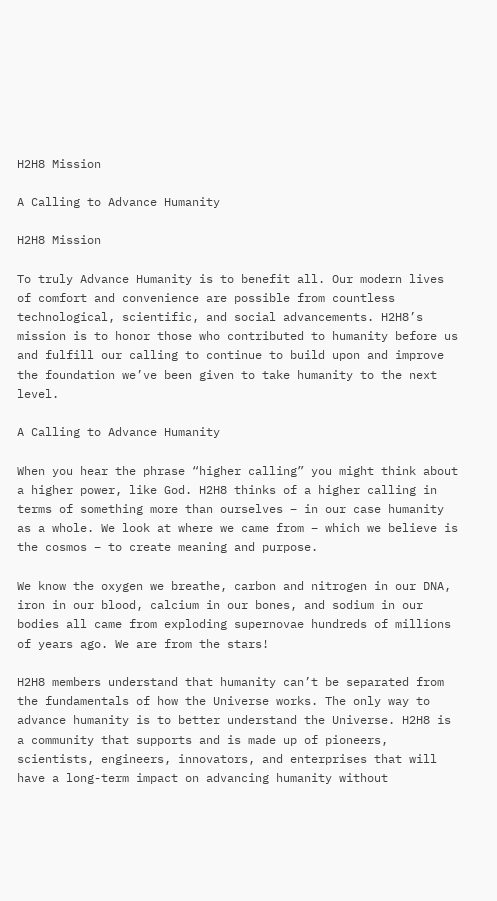H2H8 Mission

A Calling to Advance Humanity

H2H8 Mission

To truly Advance Humanity is to benefit all. Our modern lives of comfort and convenience are possible from countless technological, scientific, and social advancements. H2H8’s mission is to honor those who contributed to humanity before us and fulfill our calling to continue to build upon and improve the foundation we’ve been given to take humanity to the next level.

A Calling to Advance Humanity

When you hear the phrase “higher calling” you might think about a higher power, like God. H2H8 thinks of a higher calling in terms of something more than ourselves – in our case humanity as a whole. We look at where we came from – which we believe is the cosmos – to create meaning and purpose.

We know the oxygen we breathe, carbon and nitrogen in our DNA, iron in our blood, calcium in our bones, and sodium in our bodies all came from exploding supernovae hundreds of millions of years ago. We are from the stars!

H2H8 members understand that humanity can’t be separated from the fundamentals of how the Universe works. The only way to advance humanity is to better understand the Universe. H2H8 is a community that supports and is made up of pioneers, scientists, engineers, innovators, and enterprises that will have a long-term impact on advancing humanity without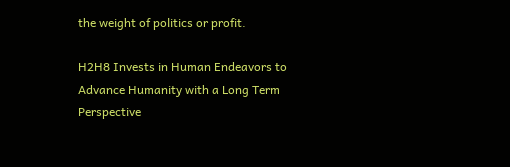the weight of politics or profit.

H2H8 Invests in Human Endeavors to Advance Humanity with a Long Term Perspective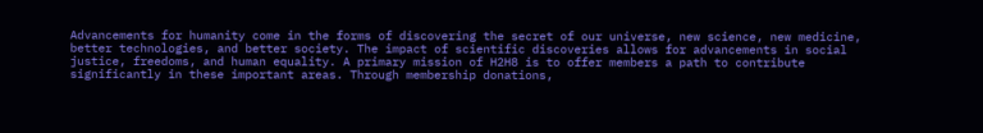Advancements for humanity come in the forms of discovering the secret of our universe, new science, new medicine, better technologies, and better society. The impact of scientific discoveries allows for advancements in social justice, freedoms, and human equality. A primary mission of H2H8 is to offer members a path to contribute significantly in these important areas. Through membership donations,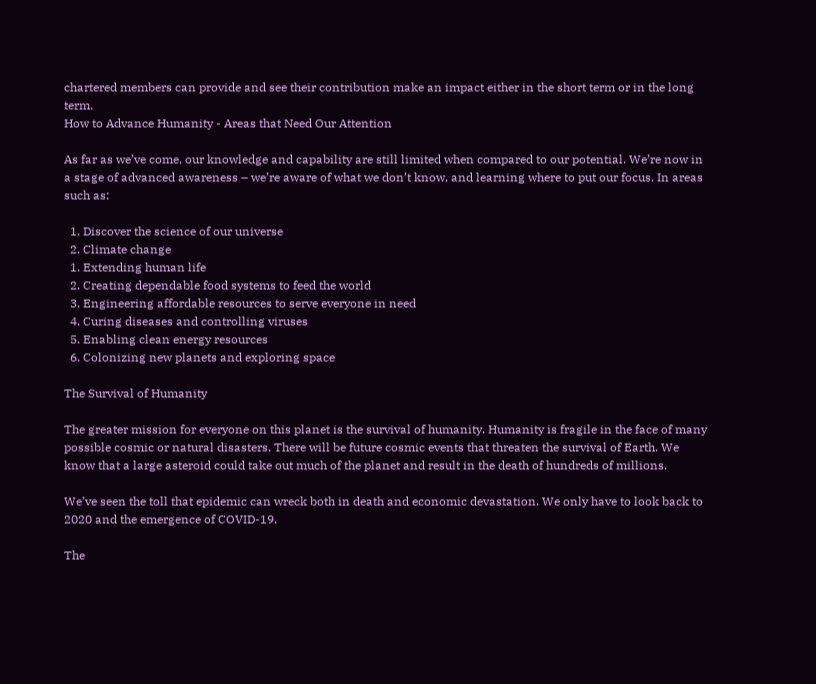chartered members can provide and see their contribution make an impact either in the short term or in the long term.
How to Advance Humanity - Areas that Need Our Attention

As far as we’ve come, our knowledge and capability are still limited when compared to our potential. We’re now in a stage of advanced awareness – we’re aware of what we don’t know, and learning where to put our focus. In areas such as:

  1. Discover the science of our universe
  2. Climate change
  1. Extending human life
  2. Creating dependable food systems to feed the world
  3. Engineering affordable resources to serve everyone in need
  4. Curing diseases and controlling viruses
  5. Enabling clean energy resources
  6. Colonizing new planets and exploring space

The Survival of Humanity

The greater mission for everyone on this planet is the survival of humanity. Humanity is fragile in the face of many possible cosmic or natural disasters. There will be future cosmic events that threaten the survival of Earth. We know that a large asteroid could take out much of the planet and result in the death of hundreds of millions.

We’ve seen the toll that epidemic can wreck both in death and economic devastation. We only have to look back to 2020 and the emergence of COVID-19.

The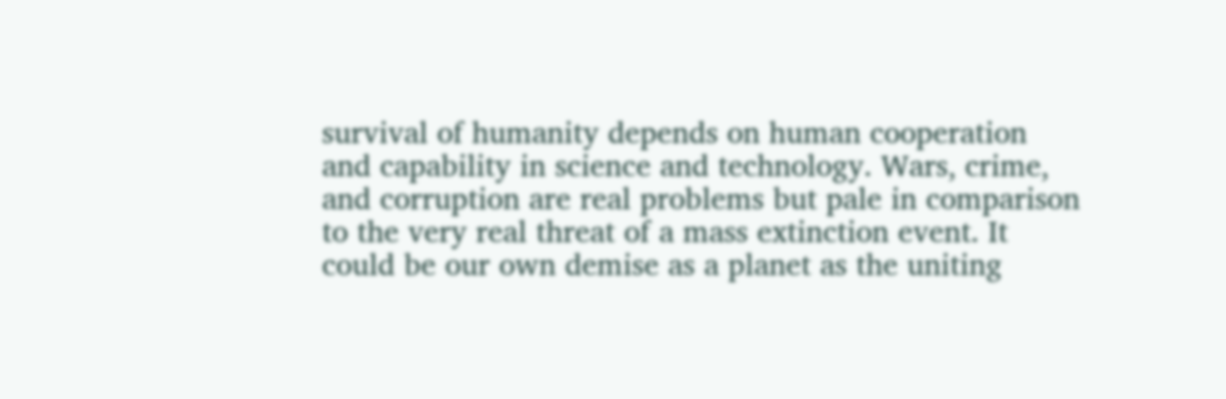survival of humanity depends on human cooperation and capability in science and technology. Wars, crime, and corruption are real problems but pale in comparison to the very real threat of a mass extinction event. It could be our own demise as a planet as the uniting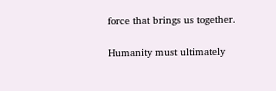force that brings us together.

Humanity must ultimately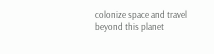colonize space and travel beyond this planet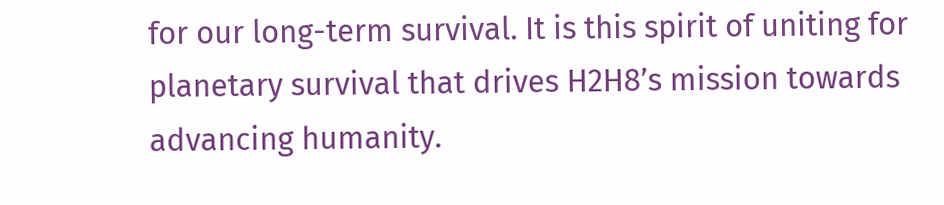for our long-term survival. It is this spirit of uniting for planetary survival that drives H2H8’s mission towards advancing humanity.